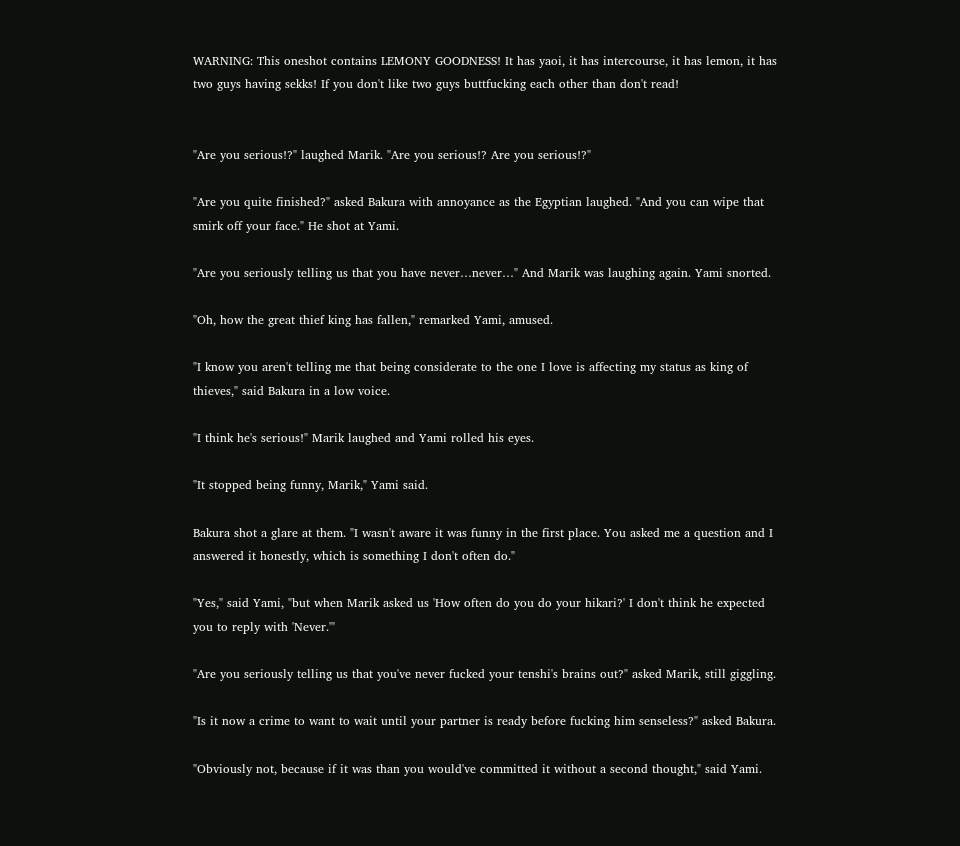WARNING: This oneshot contains LEMONY GOODNESS! It has yaoi, it has intercourse, it has lemon, it has two guys having sekks! If you don't like two guys buttfucking each other than don't read!


"Are you serious!?" laughed Marik. "Are you serious!? Are you serious!?"

"Are you quite finished?" asked Bakura with annoyance as the Egyptian laughed. "And you can wipe that smirk off your face." He shot at Yami.

"Are you seriously telling us that you have never…never…" And Marik was laughing again. Yami snorted.

"Oh, how the great thief king has fallen," remarked Yami, amused.

"I know you aren't telling me that being considerate to the one I love is affecting my status as king of thieves," said Bakura in a low voice.

"I think he's serious!" Marik laughed and Yami rolled his eyes.

"It stopped being funny, Marik," Yami said.

Bakura shot a glare at them. "I wasn't aware it was funny in the first place. You asked me a question and I answered it honestly, which is something I don't often do."

"Yes," said Yami, "but when Marik asked us 'How often do you do your hikari?' I don't think he expected you to reply with 'Never.'"

"Are you seriously telling us that you've never fucked your tenshi's brains out?" asked Marik, still giggling.

"Is it now a crime to want to wait until your partner is ready before fucking him senseless?" asked Bakura.

"Obviously not, because if it was than you would've committed it without a second thought," said Yami.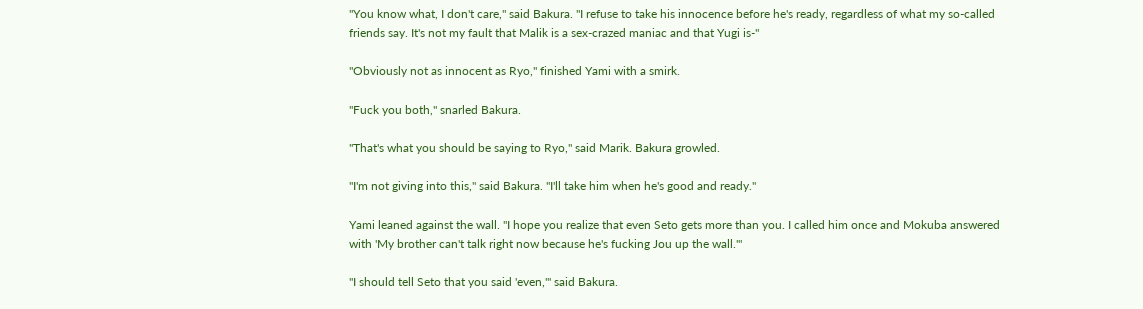"You know what, I don't care," said Bakura. "I refuse to take his innocence before he's ready, regardless of what my so-called friends say. It's not my fault that Malik is a sex-crazed maniac and that Yugi is-"

"Obviously not as innocent as Ryo," finished Yami with a smirk.

"Fuck you both," snarled Bakura.

"That's what you should be saying to Ryo," said Marik. Bakura growled.

"I'm not giving into this," said Bakura. "I'll take him when he's good and ready."

Yami leaned against the wall. "I hope you realize that even Seto gets more than you. I called him once and Mokuba answered with 'My brother can't talk right now because he's fucking Jou up the wall.'"

"I should tell Seto that you said 'even,'" said Bakura.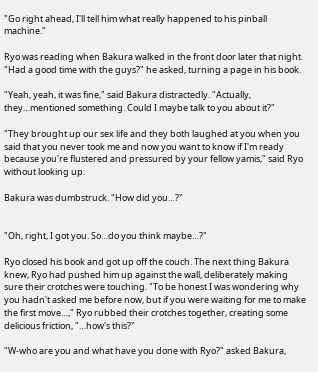"Go right ahead, I'll tell him what really happened to his pinball machine."

Ryo was reading when Bakura walked in the front door later that night. "Had a good time with the guys?" he asked, turning a page in his book.

"Yeah, yeah, it was fine," said Bakura distractedly. "Actually, they…mentioned something. Could I maybe talk to you about it?"

"They brought up our sex life and they both laughed at you when you said that you never took me and now you want to know if I'm ready because you're flustered and pressured by your fellow yamis," said Ryo without looking up.

Bakura was dumbstruck. "How did you…?"


"Oh, right, I got you. So…do you think maybe…?"

Ryo closed his book and got up off the couch. The next thing Bakura knew, Ryo had pushed him up against the wall, deliberately making sure their crotches were touching. "To be honest I was wondering why you hadn't asked me before now, but if you were waiting for me to make the first move…," Ryo rubbed their crotches together, creating some delicious friction, "…how's this?"

"W-who are you and what have you done with Ryo?" asked Bakura,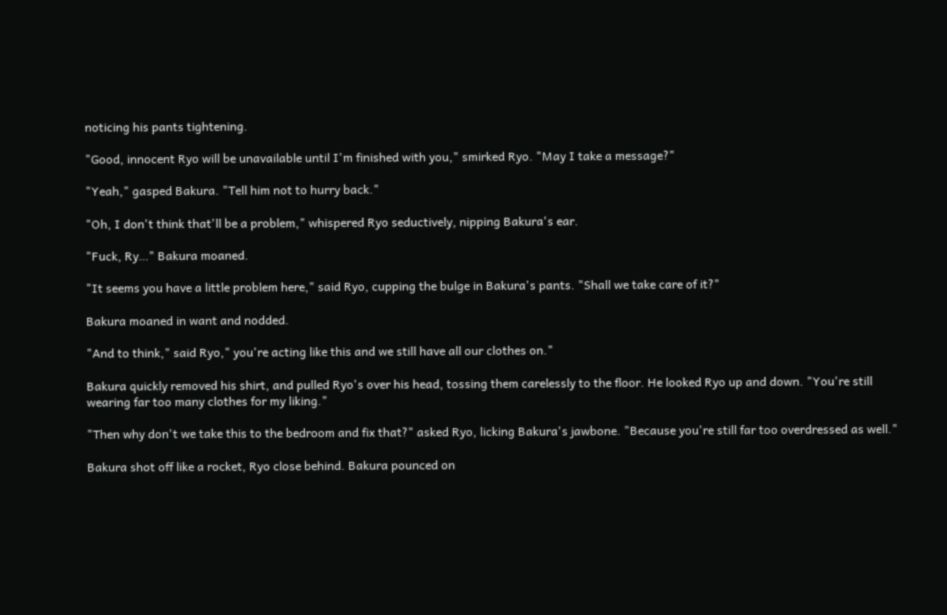noticing his pants tightening.

"Good, innocent Ryo will be unavailable until I'm finished with you," smirked Ryo. "May I take a message?"

"Yeah," gasped Bakura. "Tell him not to hurry back."

"Oh, I don't think that'll be a problem," whispered Ryo seductively, nipping Bakura's ear.

"Fuck, Ry…" Bakura moaned.

"It seems you have a little problem here," said Ryo, cupping the bulge in Bakura's pants. "Shall we take care of it?"

Bakura moaned in want and nodded.

"And to think," said Ryo," you're acting like this and we still have all our clothes on."

Bakura quickly removed his shirt, and pulled Ryo's over his head, tossing them carelessly to the floor. He looked Ryo up and down. "You're still wearing far too many clothes for my liking."

"Then why don't we take this to the bedroom and fix that?" asked Ryo, licking Bakura's jawbone. "Because you're still far too overdressed as well."

Bakura shot off like a rocket, Ryo close behind. Bakura pounced on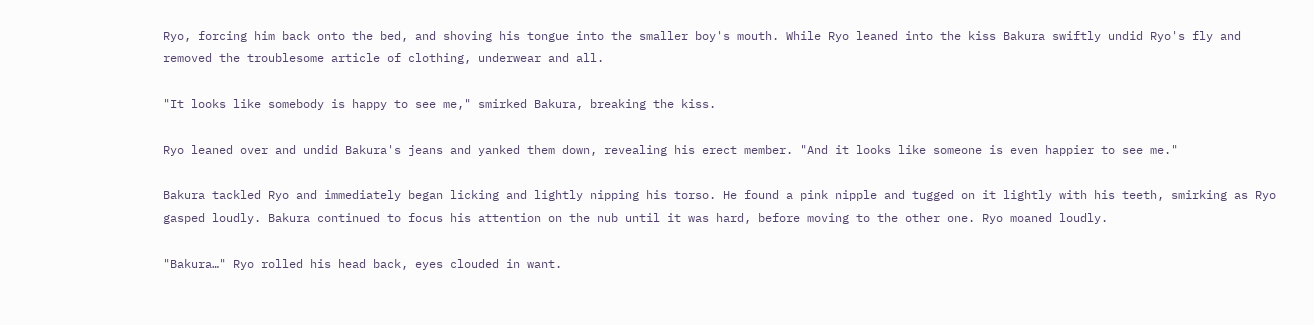Ryo, forcing him back onto the bed, and shoving his tongue into the smaller boy's mouth. While Ryo leaned into the kiss Bakura swiftly undid Ryo's fly and removed the troublesome article of clothing, underwear and all.

"It looks like somebody is happy to see me," smirked Bakura, breaking the kiss.

Ryo leaned over and undid Bakura's jeans and yanked them down, revealing his erect member. "And it looks like someone is even happier to see me."

Bakura tackled Ryo and immediately began licking and lightly nipping his torso. He found a pink nipple and tugged on it lightly with his teeth, smirking as Ryo gasped loudly. Bakura continued to focus his attention on the nub until it was hard, before moving to the other one. Ryo moaned loudly.

"Bakura…" Ryo rolled his head back, eyes clouded in want.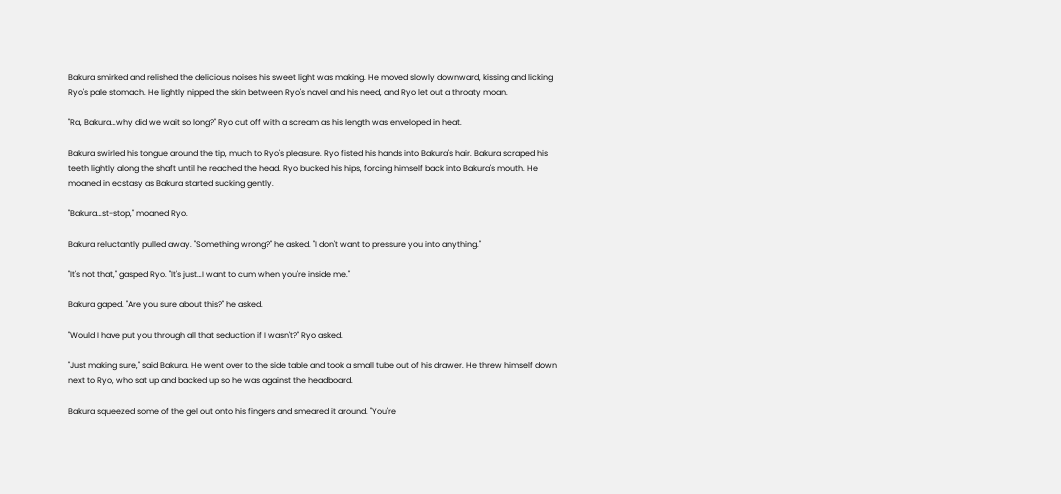Bakura smirked and relished the delicious noises his sweet light was making. He moved slowly downward, kissing and licking Ryo's pale stomach. He lightly nipped the skin between Ryo's navel and his need, and Ryo let out a throaty moan.

"Ra, Bakura…why did we wait so long?" Ryo cut off with a scream as his length was enveloped in heat.

Bakura swirled his tongue around the tip, much to Ryo's pleasure. Ryo fisted his hands into Bakura's hair. Bakura scraped his teeth lightly along the shaft until he reached the head. Ryo bucked his hips, forcing himself back into Bakura's mouth. He moaned in ecstasy as Bakura started sucking gently.

"Bakura…st-stop," moaned Ryo.

Bakura reluctantly pulled away. "Something wrong?" he asked. "I don't want to pressure you into anything."

"It's not that," gasped Ryo. "It's just…I want to cum when you're inside me."

Bakura gaped. "Are you sure about this?" he asked.

"Would I have put you through all that seduction if I wasn't?" Ryo asked.

"Just making sure," said Bakura. He went over to the side table and took a small tube out of his drawer. He threw himself down next to Ryo, who sat up and backed up so he was against the headboard.

Bakura squeezed some of the gel out onto his fingers and smeared it around. "You're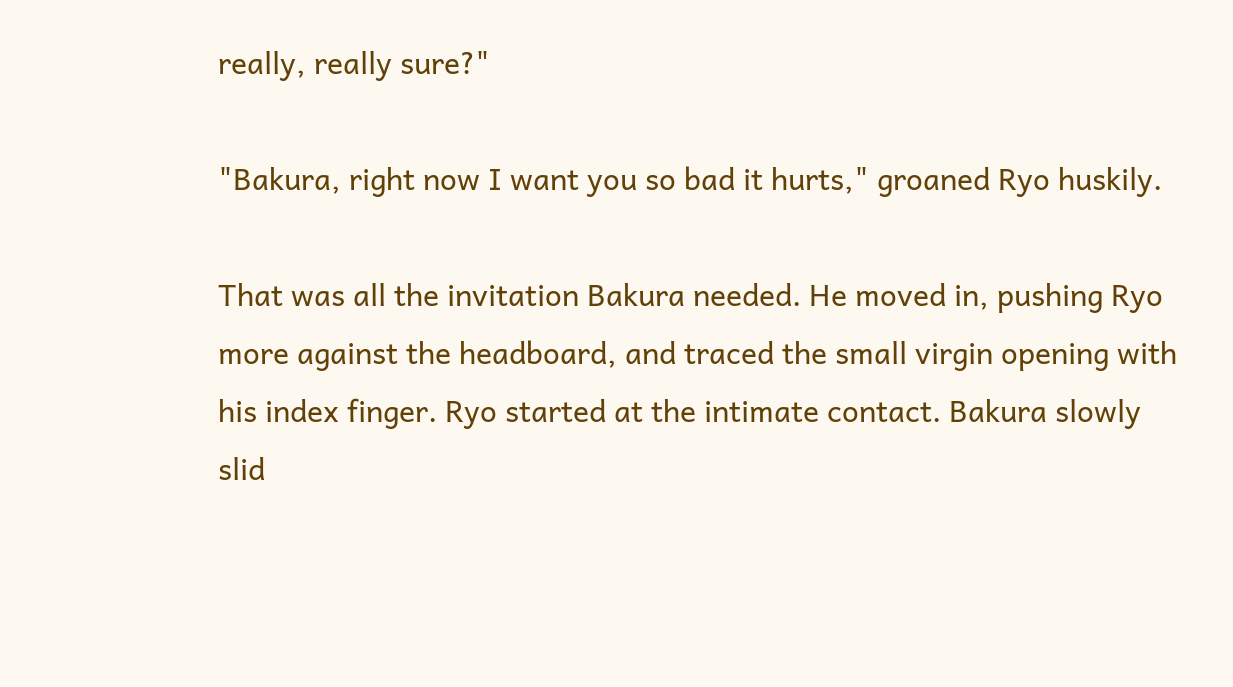really, really sure?"

"Bakura, right now I want you so bad it hurts," groaned Ryo huskily.

That was all the invitation Bakura needed. He moved in, pushing Ryo more against the headboard, and traced the small virgin opening with his index finger. Ryo started at the intimate contact. Bakura slowly slid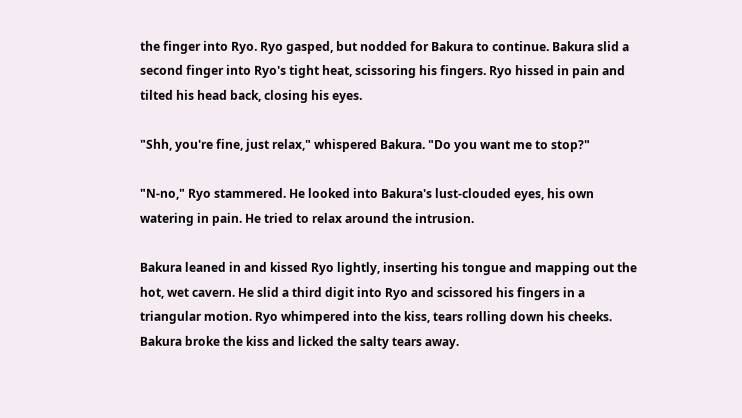the finger into Ryo. Ryo gasped, but nodded for Bakura to continue. Bakura slid a second finger into Ryo's tight heat, scissoring his fingers. Ryo hissed in pain and tilted his head back, closing his eyes.

"Shh, you're fine, just relax," whispered Bakura. "Do you want me to stop?"

"N-no," Ryo stammered. He looked into Bakura's lust-clouded eyes, his own watering in pain. He tried to relax around the intrusion.

Bakura leaned in and kissed Ryo lightly, inserting his tongue and mapping out the hot, wet cavern. He slid a third digit into Ryo and scissored his fingers in a triangular motion. Ryo whimpered into the kiss, tears rolling down his cheeks. Bakura broke the kiss and licked the salty tears away.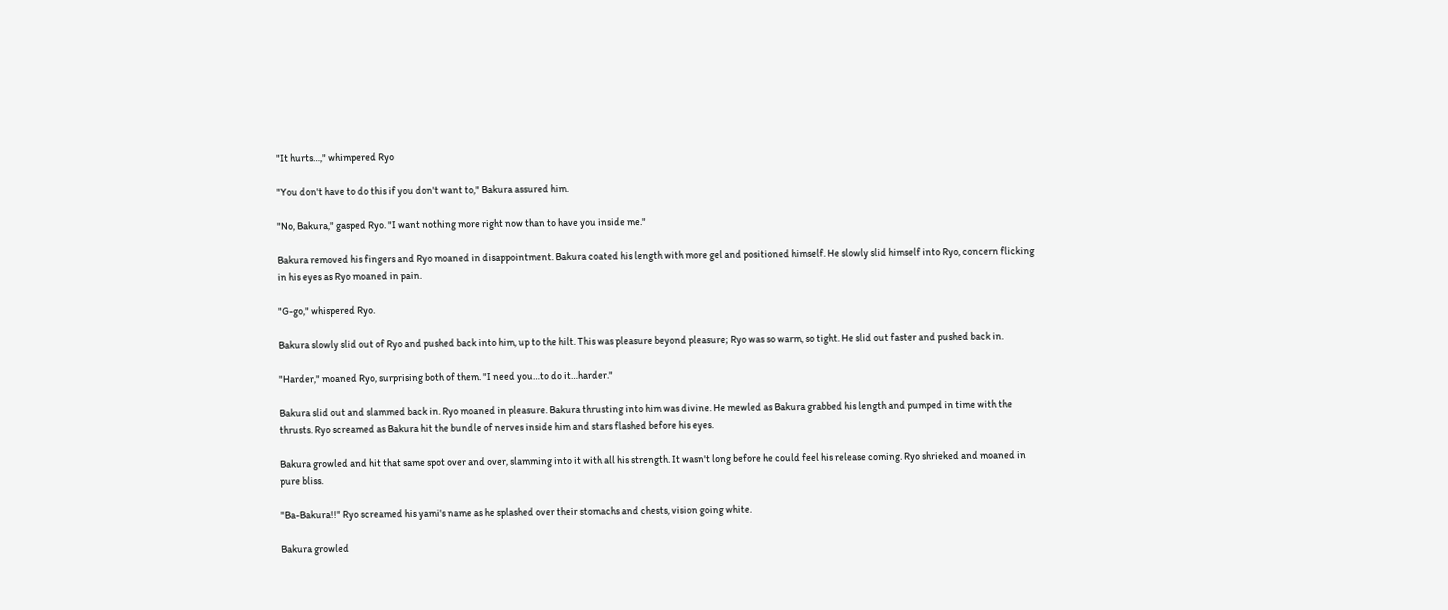"It hurts…," whimpered Ryo

"You don't have to do this if you don't want to," Bakura assured him.

"No, Bakura," gasped Ryo. "I want nothing more right now than to have you inside me."

Bakura removed his fingers and Ryo moaned in disappointment. Bakura coated his length with more gel and positioned himself. He slowly slid himself into Ryo, concern flicking in his eyes as Ryo moaned in pain.

"G-go," whispered Ryo.

Bakura slowly slid out of Ryo and pushed back into him, up to the hilt. This was pleasure beyond pleasure; Ryo was so warm, so tight. He slid out faster and pushed back in.

"Harder," moaned Ryo, surprising both of them. "I need you…to do it…harder."

Bakura slid out and slammed back in. Ryo moaned in pleasure. Bakura thrusting into him was divine. He mewled as Bakura grabbed his length and pumped in time with the thrusts. Ryo screamed as Bakura hit the bundle of nerves inside him and stars flashed before his eyes.

Bakura growled and hit that same spot over and over, slamming into it with all his strength. It wasn't long before he could feel his release coming. Ryo shrieked and moaned in pure bliss.

"Ba-Bakura!!" Ryo screamed his yami's name as he splashed over their stomachs and chests, vision going white.

Bakura growled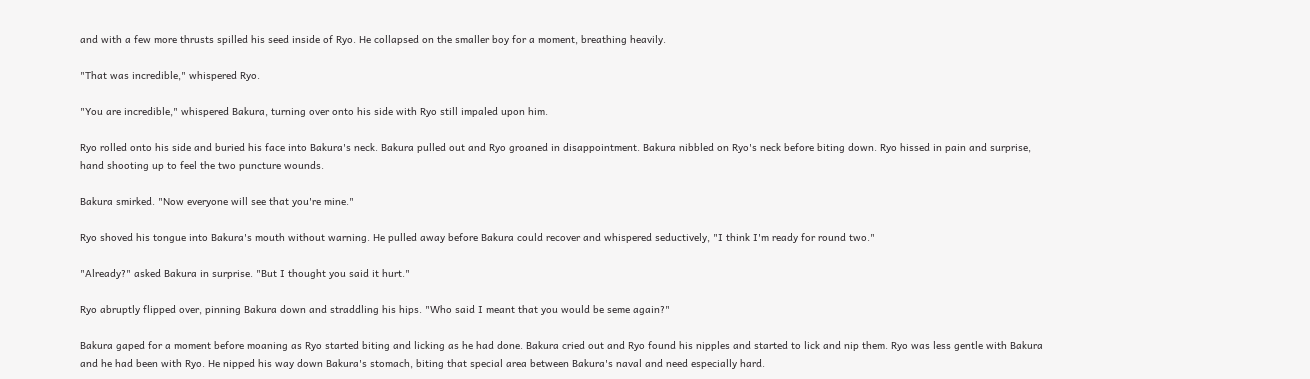and with a few more thrusts spilled his seed inside of Ryo. He collapsed on the smaller boy for a moment, breathing heavily.

"That was incredible," whispered Ryo.

"You are incredible," whispered Bakura, turning over onto his side with Ryo still impaled upon him.

Ryo rolled onto his side and buried his face into Bakura's neck. Bakura pulled out and Ryo groaned in disappointment. Bakura nibbled on Ryo's neck before biting down. Ryo hissed in pain and surprise, hand shooting up to feel the two puncture wounds.

Bakura smirked. "Now everyone will see that you're mine."

Ryo shoved his tongue into Bakura's mouth without warning. He pulled away before Bakura could recover and whispered seductively, "I think I'm ready for round two."

"Already?" asked Bakura in surprise. "But I thought you said it hurt."

Ryo abruptly flipped over, pinning Bakura down and straddling his hips. "Who said I meant that you would be seme again?"

Bakura gaped for a moment before moaning as Ryo started biting and licking as he had done. Bakura cried out and Ryo found his nipples and started to lick and nip them. Ryo was less gentle with Bakura and he had been with Ryo. He nipped his way down Bakura's stomach, biting that special area between Bakura's naval and need especially hard.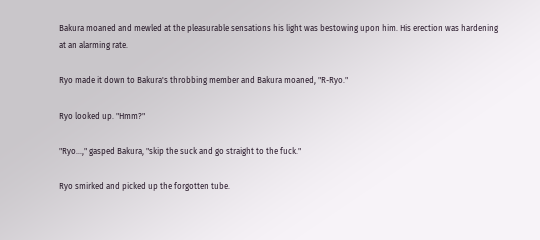Bakura moaned and mewled at the pleasurable sensations his light was bestowing upon him. His erection was hardening at an alarming rate.

Ryo made it down to Bakura's throbbing member and Bakura moaned, "R-Ryo."

Ryo looked up. "Hmm?"

"Ryo…," gasped Bakura, "skip the suck and go straight to the fuck."

Ryo smirked and picked up the forgotten tube.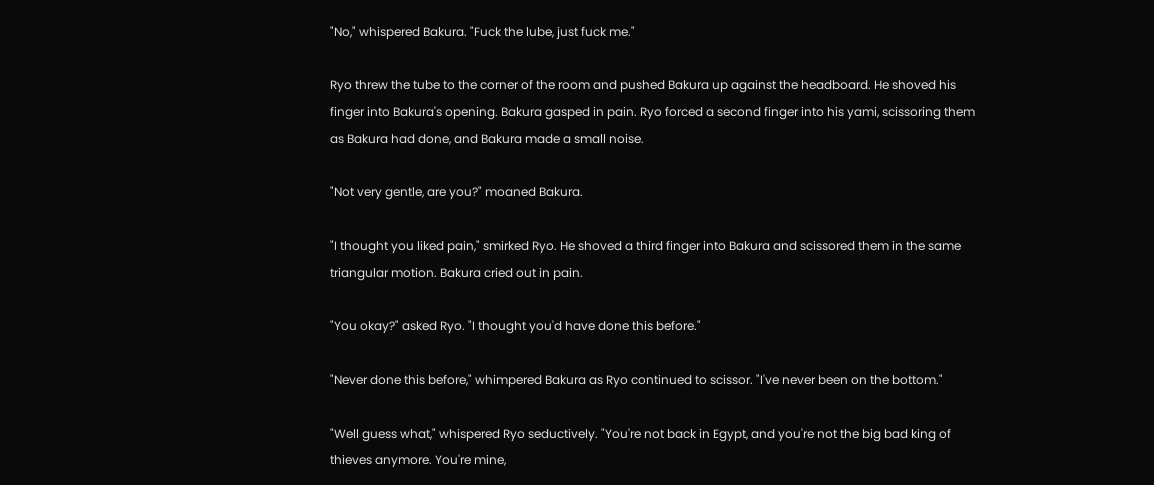"No," whispered Bakura. "Fuck the lube, just fuck me."

Ryo threw the tube to the corner of the room and pushed Bakura up against the headboard. He shoved his finger into Bakura's opening. Bakura gasped in pain. Ryo forced a second finger into his yami, scissoring them as Bakura had done, and Bakura made a small noise.

"Not very gentle, are you?" moaned Bakura.

"I thought you liked pain," smirked Ryo. He shoved a third finger into Bakura and scissored them in the same triangular motion. Bakura cried out in pain.

"You okay?" asked Ryo. "I thought you'd have done this before."

"Never done this before," whimpered Bakura as Ryo continued to scissor. "I've never been on the bottom."

"Well guess what," whispered Ryo seductively. "You're not back in Egypt, and you're not the big bad king of thieves anymore. You're mine,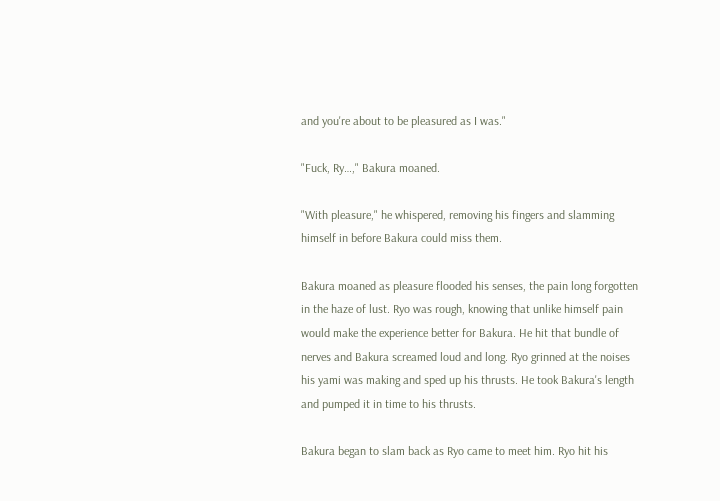and you're about to be pleasured as I was."

"Fuck, Ry…," Bakura moaned.

"With pleasure," he whispered, removing his fingers and slamming himself in before Bakura could miss them.

Bakura moaned as pleasure flooded his senses, the pain long forgotten in the haze of lust. Ryo was rough, knowing that unlike himself pain would make the experience better for Bakura. He hit that bundle of nerves and Bakura screamed loud and long. Ryo grinned at the noises his yami was making and sped up his thrusts. He took Bakura's length and pumped it in time to his thrusts.

Bakura began to slam back as Ryo came to meet him. Ryo hit his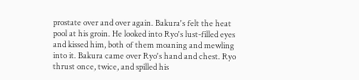prostate over and over again. Bakura's felt the heat pool at his groin. He looked into Ryo's lust-filled eyes and kissed him, both of them moaning and mewling into it. Bakura came over Ryo's hand and chest. Ryo thrust once, twice, and spilled his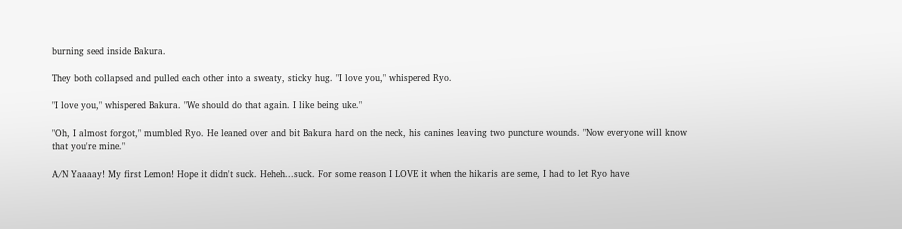burning seed inside Bakura.

They both collapsed and pulled each other into a sweaty, sticky hug. "I love you," whispered Ryo.

"I love you," whispered Bakura. "We should do that again. I like being uke."

"Oh, I almost forgot," mumbled Ryo. He leaned over and bit Bakura hard on the neck, his canines leaving two puncture wounds. "Now everyone will know that you're mine."

A/N Yaaaay! My first Lemon! Hope it didn't suck. Heheh...suck. For some reason I LOVE it when the hikaris are seme, I had to let Ryo have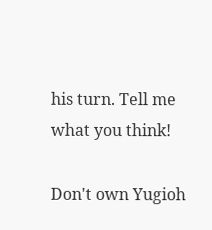his turn. Tell me what you think!

Don't own Yugioh